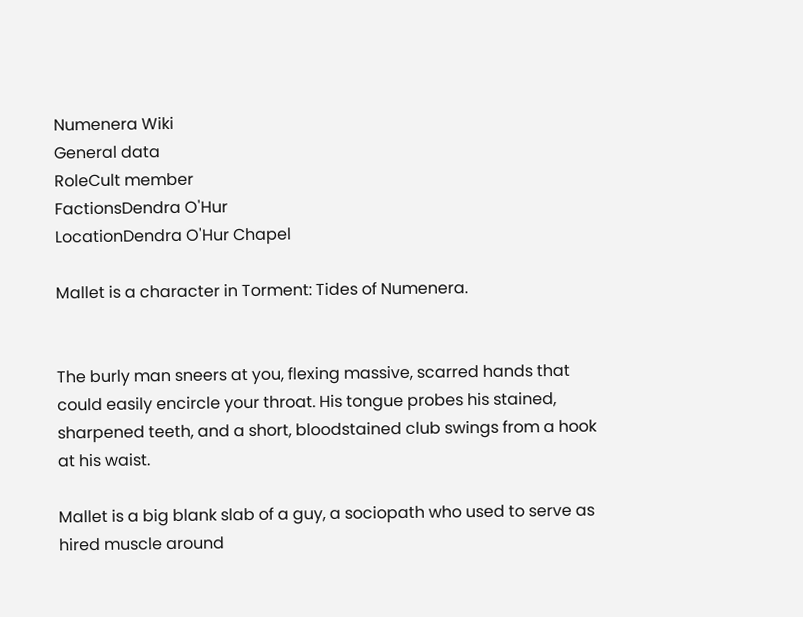Numenera Wiki
General data
RoleCult member
FactionsDendra O'Hur
LocationDendra O'Hur Chapel

Mallet is a character in Torment: Tides of Numenera.


The burly man sneers at you, flexing massive, scarred hands that could easily encircle your throat. His tongue probes his stained, sharpened teeth, and a short, bloodstained club swings from a hook at his waist.

Mallet is a big blank slab of a guy, a sociopath who used to serve as hired muscle around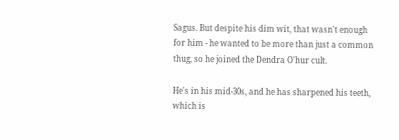Sagus. But despite his dim wit, that wasn't enough for him - he wanted to be more than just a common thug, so he joined the Dendra O'hur cult.

He's in his mid-30s, and he has sharpened his teeth, which is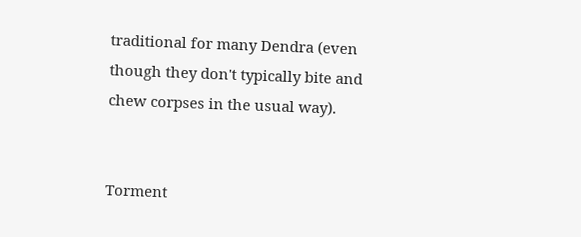traditional for many Dendra (even though they don't typically bite and chew corpses in the usual way).


Torment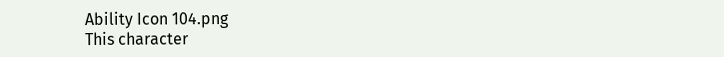Ability Icon 104.png
This character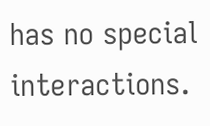has no special interactions.